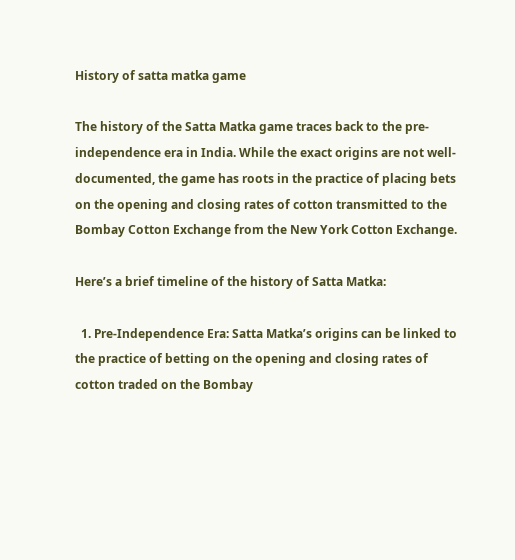History of satta matka game

The history of the Satta Matka game traces back to the pre-independence era in India. While the exact origins are not well-documented, the game has roots in the practice of placing bets on the opening and closing rates of cotton transmitted to the Bombay Cotton Exchange from the New York Cotton Exchange.

Here’s a brief timeline of the history of Satta Matka:

  1. Pre-Independence Era: Satta Matka’s origins can be linked to the practice of betting on the opening and closing rates of cotton traded on the Bombay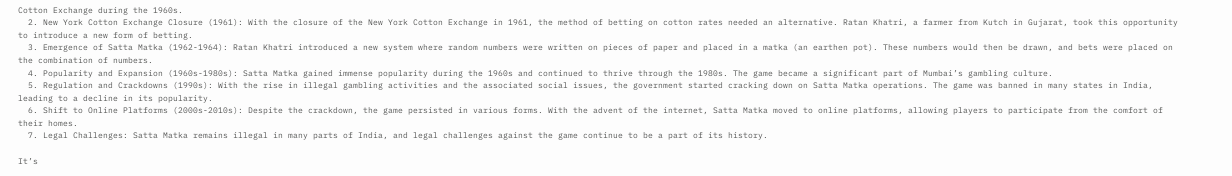Cotton Exchange during the 1960s.
  2. New York Cotton Exchange Closure (1961): With the closure of the New York Cotton Exchange in 1961, the method of betting on cotton rates needed an alternative. Ratan Khatri, a farmer from Kutch in Gujarat, took this opportunity to introduce a new form of betting.
  3. Emergence of Satta Matka (1962-1964): Ratan Khatri introduced a new system where random numbers were written on pieces of paper and placed in a matka (an earthen pot). These numbers would then be drawn, and bets were placed on the combination of numbers.
  4. Popularity and Expansion (1960s-1980s): Satta Matka gained immense popularity during the 1960s and continued to thrive through the 1980s. The game became a significant part of Mumbai’s gambling culture.
  5. Regulation and Crackdowns (1990s): With the rise in illegal gambling activities and the associated social issues, the government started cracking down on Satta Matka operations. The game was banned in many states in India, leading to a decline in its popularity.
  6. Shift to Online Platforms (2000s-2010s): Despite the crackdown, the game persisted in various forms. With the advent of the internet, Satta Matka moved to online platforms, allowing players to participate from the comfort of their homes.
  7. Legal Challenges: Satta Matka remains illegal in many parts of India, and legal challenges against the game continue to be a part of its history.

It’s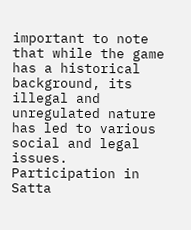important to note that while the game has a historical background, its illegal and unregulated nature has led to various social and legal issues. Participation in Satta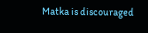Matka is discouraged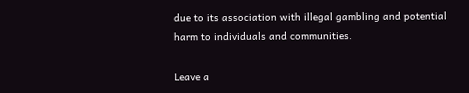due to its association with illegal gambling and potential harm to individuals and communities.

Leave a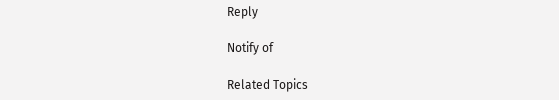Reply

Notify of

Related Topics